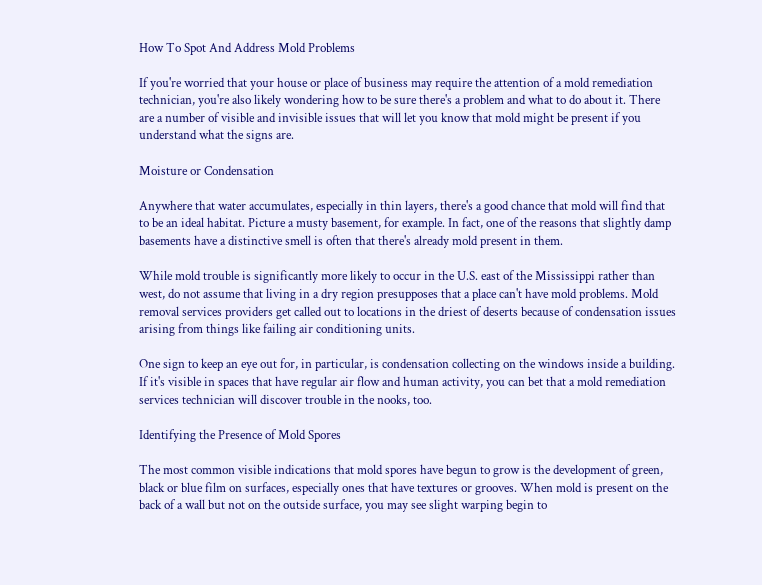How To Spot And Address Mold Problems

If you're worried that your house or place of business may require the attention of a mold remediation technician, you're also likely wondering how to be sure there's a problem and what to do about it. There are a number of visible and invisible issues that will let you know that mold might be present if you understand what the signs are.

Moisture or Condensation

Anywhere that water accumulates, especially in thin layers, there's a good chance that mold will find that to be an ideal habitat. Picture a musty basement, for example. In fact, one of the reasons that slightly damp basements have a distinctive smell is often that there's already mold present in them.

While mold trouble is significantly more likely to occur in the U.S. east of the Mississippi rather than west, do not assume that living in a dry region presupposes that a place can't have mold problems. Mold removal services providers get called out to locations in the driest of deserts because of condensation issues arising from things like failing air conditioning units.

One sign to keep an eye out for, in particular, is condensation collecting on the windows inside a building. If it's visible in spaces that have regular air flow and human activity, you can bet that a mold remediation services technician will discover trouble in the nooks, too.

Identifying the Presence of Mold Spores

The most common visible indications that mold spores have begun to grow is the development of green, black or blue film on surfaces, especially ones that have textures or grooves. When mold is present on the back of a wall but not on the outside surface, you may see slight warping begin to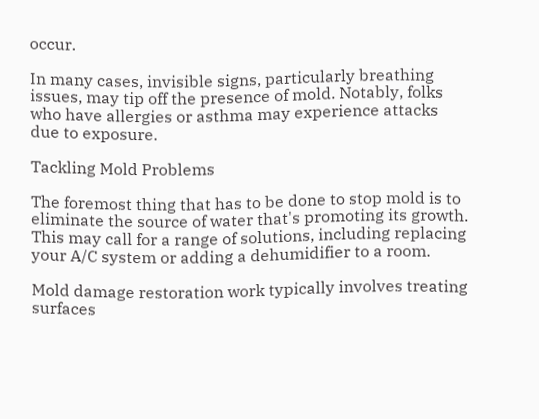occur.

In many cases, invisible signs, particularly breathing issues, may tip off the presence of mold. Notably, folks who have allergies or asthma may experience attacks due to exposure.

Tackling Mold Problems

The foremost thing that has to be done to stop mold is to eliminate the source of water that's promoting its growth. This may call for a range of solutions, including replacing your A/C system or adding a dehumidifier to a room.

Mold damage restoration work typically involves treating surfaces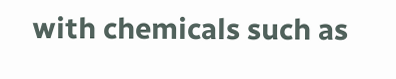with chemicals such as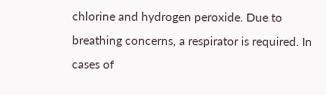chlorine and hydrogen peroxide. Due to breathing concerns, a respirator is required. In cases of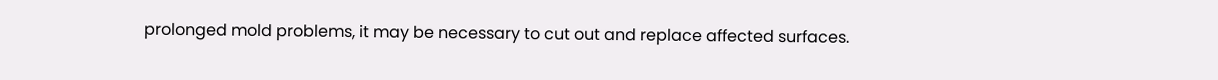prolonged mold problems, it may be necessary to cut out and replace affected surfaces.